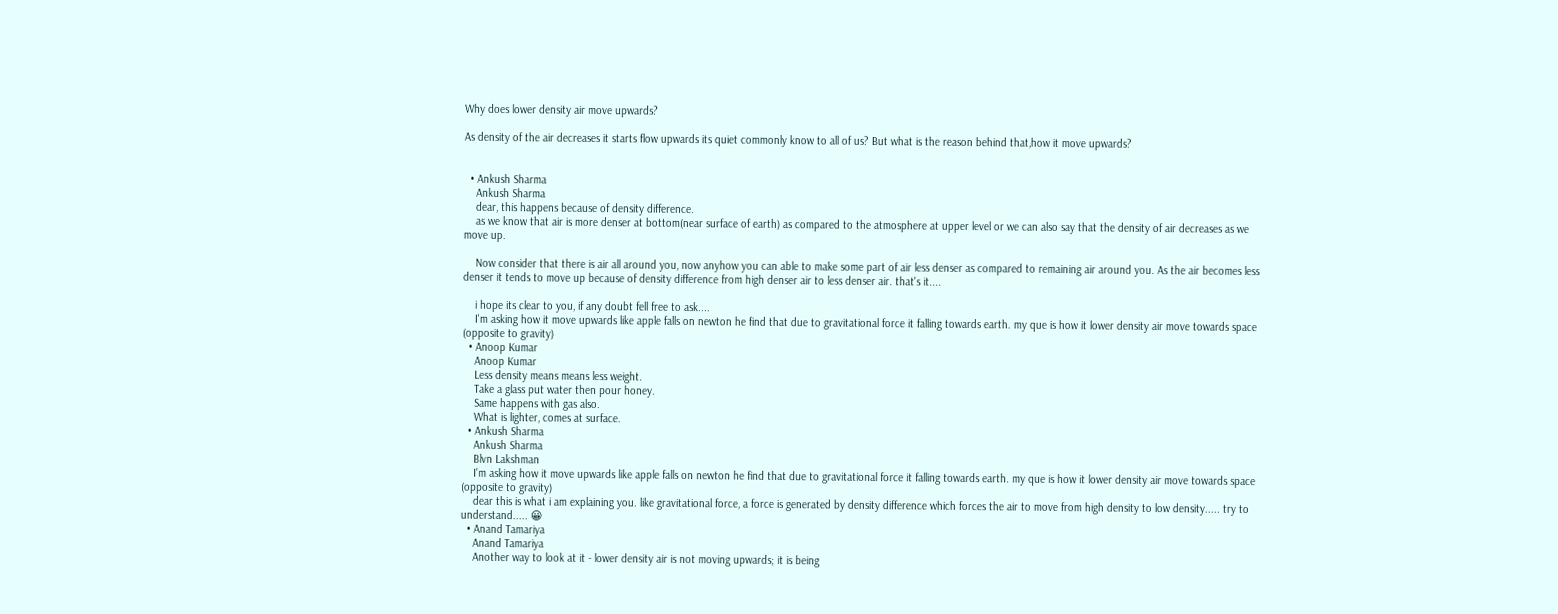Why does lower density air move upwards?

As density of the air decreases it starts flow upwards its quiet commonly know to all of us? But what is the reason behind that,how it move upwards?


  • Ankush Sharma
    Ankush Sharma
    dear, this happens because of density difference.
    as we know that air is more denser at bottom(near surface of earth) as compared to the atmosphere at upper level or we can also say that the density of air decreases as we move up.

    Now consider that there is air all around you, now anyhow you can able to make some part of air less denser as compared to remaining air around you. As the air becomes less denser it tends to move up because of density difference from high denser air to less denser air. that's it....

    i hope its clear to you, if any doubt fell free to ask....
    I'm asking how it move upwards like apple falls on newton he find that due to gravitational force it falling towards earth. my que is how it lower density air move towards space (opposite to gravity)
  • Anoop Kumar
    Anoop Kumar
    Less density means means less weight.
    Take a glass put water then pour honey.
    Same happens with gas also.
    What is lighter, comes at surface.
  • Ankush Sharma
    Ankush Sharma
    Blvn Lakshman
    I'm asking how it move upwards like apple falls on newton he find that due to gravitational force it falling towards earth. my que is how it lower density air move towards space (opposite to gravity)
    dear this is what i am explaining you. like gravitational force, a force is generated by density difference which forces the air to move from high density to low density..... try to understand..... 😀
  • Anand Tamariya
    Anand Tamariya
    Another way to look at it - lower density air is not moving upwards; it is being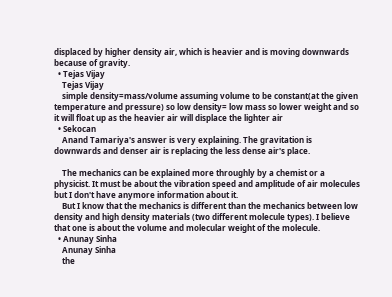displaced by higher density air, which is heavier and is moving downwards because of gravity.
  • Tejas Vijay
    Tejas Vijay
    simple density=mass/volume assuming volume to be constant(at the given temperature and pressure) so low density= low mass so lower weight and so it will float up as the heavier air will displace the lighter air
  • Sekocan
    Anand Tamariya's answer is very explaining. The gravitation is downwards and denser air is replacing the less dense air's place.

    The mechanics can be explained more throughly by a chemist or a physicist. It must be about the vibration speed and amplitude of air molecules but I don't have anymore information about it.
    But I know that the mechanics is different than the mechanics between low density and high density materials (two different molecule types). I believe that one is about the volume and molecular weight of the molecule.
  • Anunay Sinha
    Anunay Sinha
    the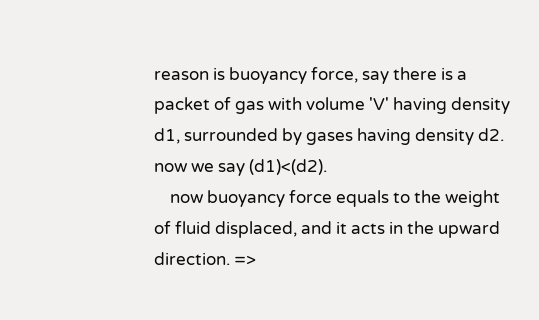reason is buoyancy force, say there is a packet of gas with volume 'V' having density d1, surrounded by gases having density d2. now we say (d1)<(d2).
    now buoyancy force equals to the weight of fluid displaced, and it acts in the upward direction. =>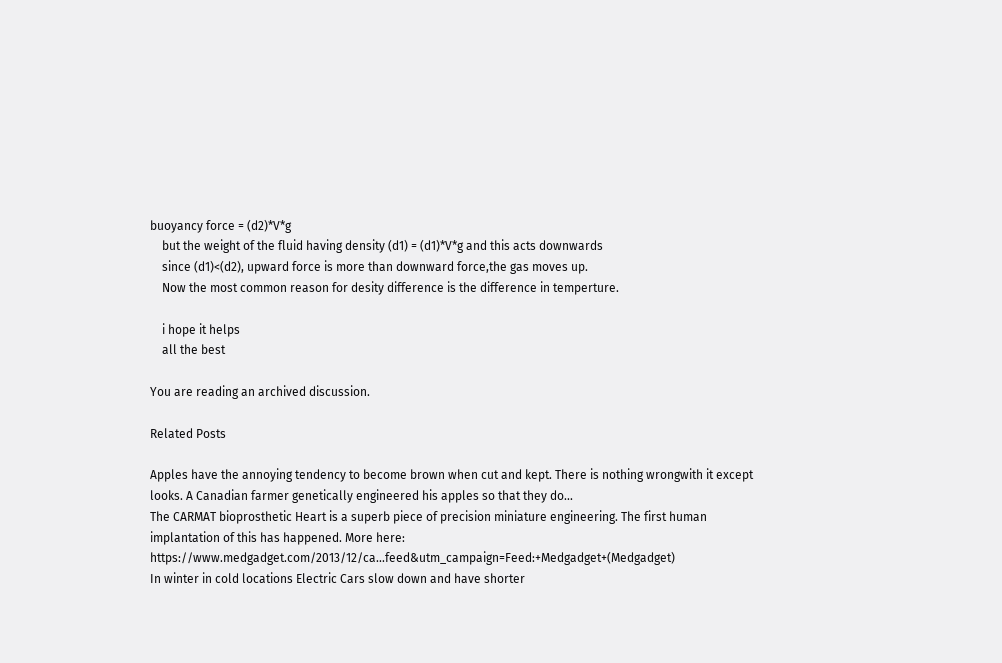buoyancy force = (d2)*V*g
    but the weight of the fluid having density (d1) = (d1)*V*g and this acts downwards
    since (d1)<(d2), upward force is more than downward force,the gas moves up.
    Now the most common reason for desity difference is the difference in temperture.

    i hope it helps
    all the best

You are reading an archived discussion.

Related Posts

Apples have the annoying tendency to become brown when cut and kept. There is nothing wrongwith it except looks. A Canadian farmer genetically engineered his apples so that they do...
The CARMAT bioprosthetic Heart is a superb piece of precision miniature engineering. The first human implantation of this has happened. More here: https://www.medgadget.com/2013/12/ca...feed&utm_campaign=Feed:+Medgadget+(Medgadget)
In winter in cold locations Electric Cars slow down and have shorter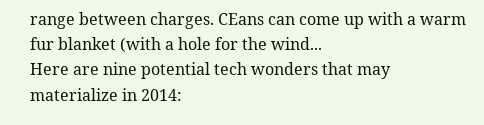range between charges. CEans can come up with a warm fur blanket (with a hole for the wind...
Here are nine potential tech wonders that may materialize in 2014: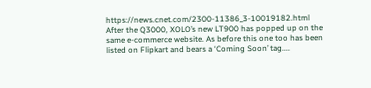https://news.cnet.com/2300-11386_3-10019182.html
After the Q3000, XOLO’s new LT900 has popped up on the same e-commerce website. As before this one too has been listed on Flipkart and bears a ‘Coming Soon’ tag....